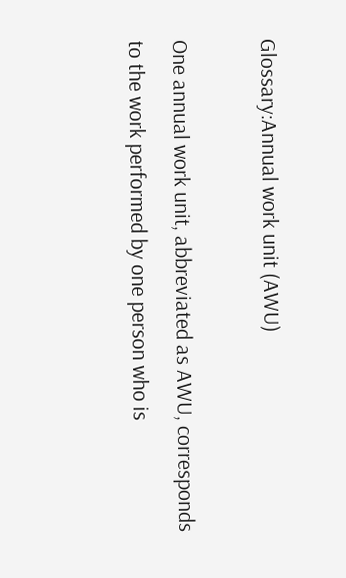Glossary:Annual work unit (AWU)

One annual work unit, abbreviated as AWU, corresponds to the work performed by one person who is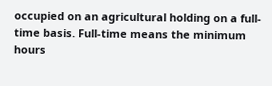occupied on an agricultural holding on a full-time basis. Full-time means the minimum hours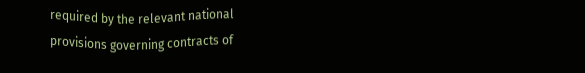required by the relevant national provisions governing contracts of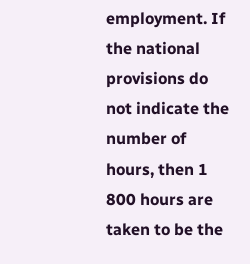employment. If the national provisions do not indicate the number of hours, then 1 800 hours are taken to be the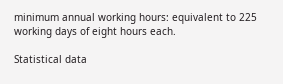minimum annual working hours: equivalent to 225 working days of eight hours each.

Statistical data